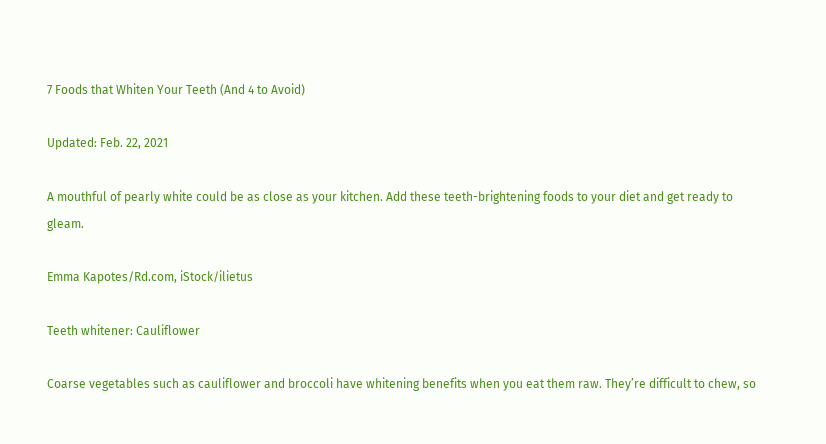7 Foods that Whiten Your Teeth (And 4 to Avoid)

Updated: Feb. 22, 2021

A mouthful of pearly white could be as close as your kitchen. Add these teeth-brightening foods to your diet and get ready to gleam.

Emma Kapotes/Rd.com, iStock/ilietus

Teeth whitener: Cauliflower

Coarse vegetables such as cauliflower and broccoli have whitening benefits when you eat them raw. They’re difficult to chew, so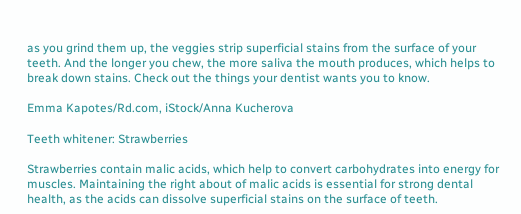as you grind them up, the veggies strip superficial stains from the surface of your teeth. And the longer you chew, the more saliva the mouth produces, which helps to break down stains. Check out the things your dentist wants you to know.

Emma Kapotes/Rd.com, iStock/Anna Kucherova

Teeth whitener: Strawberries

Strawberries contain malic acids, which help to convert carbohydrates into energy for muscles. Maintaining the right about of malic acids is essential for strong dental health, as the acids can dissolve superficial stains on the surface of teeth.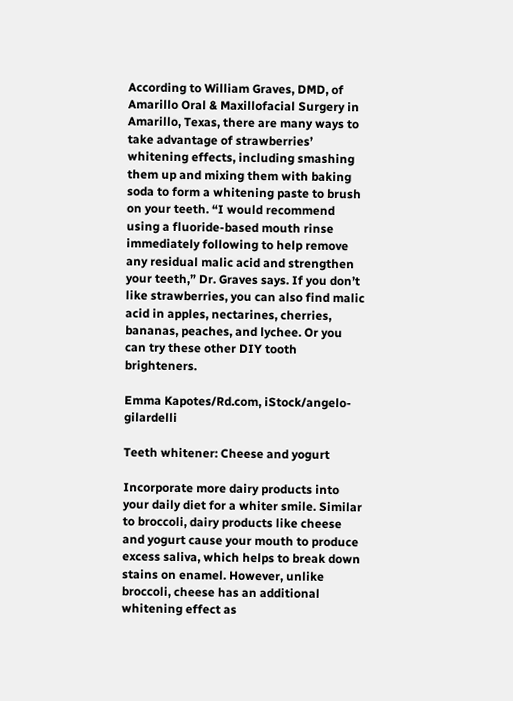According to William Graves, DMD, of Amarillo Oral & Maxillofacial Surgery in Amarillo, Texas, there are many ways to take advantage of strawberries’ whitening effects, including smashing them up and mixing them with baking soda to form a whitening paste to brush on your teeth. “I would recommend using a fluoride-based mouth rinse immediately following to help remove any residual malic acid and strengthen your teeth,” Dr. Graves says. If you don’t like strawberries, you can also find malic acid in apples, nectarines, cherries, bananas, peaches, and lychee. Or you can try these other DIY tooth brighteners.

Emma Kapotes/Rd.com, iStock/angelo-gilardelli

Teeth whitener: Cheese and yogurt

Incorporate more dairy products into your daily diet for a whiter smile. Similar to broccoli, dairy products like cheese and yogurt cause your mouth to produce excess saliva, which helps to break down stains on enamel. However, unlike broccoli, cheese has an additional whitening effect as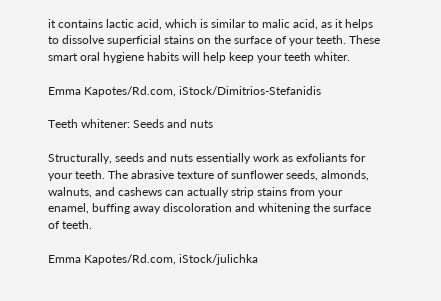it contains lactic acid, which is similar to malic acid, as it helps to dissolve superficial stains on the surface of your teeth. These smart oral hygiene habits will help keep your teeth whiter.

Emma Kapotes/Rd.com, iStock/Dimitrios-Stefanidis

Teeth whitener: Seeds and nuts

Structurally, seeds and nuts essentially work as exfoliants for your teeth. The abrasive texture of sunflower seeds, almonds, walnuts, and cashews can actually strip stains from your enamel, buffing away discoloration and whitening the surface of teeth.

Emma Kapotes/Rd.com, iStock/julichka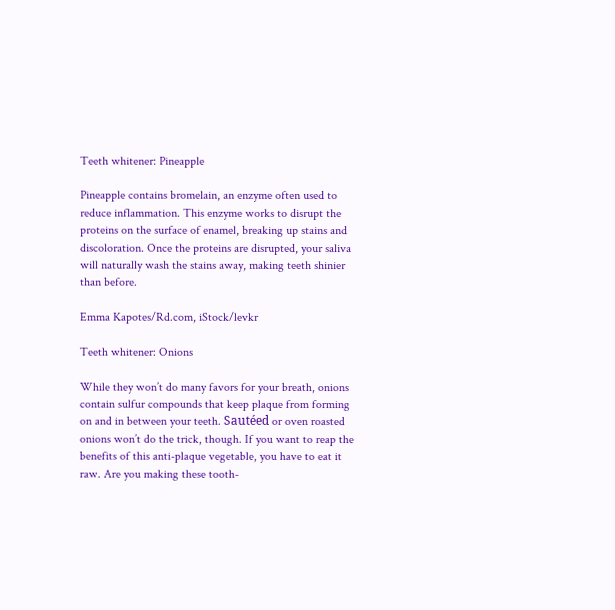Teeth whitener: Pineapple

Pineapple contains bromelain, an enzyme often used to reduce inflammation. This enzyme works to disrupt the proteins on the surface of enamel, breaking up stains and discoloration. Once the proteins are disrupted, your saliva will naturally wash the stains away, making teeth shinier than before.

Emma Kapotes/Rd.com, iStock/levkr

Teeth whitener: Onions

While they won’t do many favors for your breath, onions contain sulfur compounds that keep plaque from forming on and in between your teeth. Sautéed or oven roasted onions won’t do the trick, though. If you want to reap the benefits of this anti-plaque vegetable, you have to eat it raw. Are you making these tooth-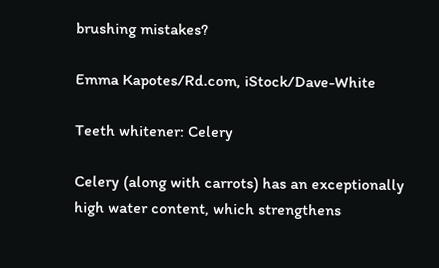brushing mistakes?

Emma Kapotes/Rd.com, iStock/Dave-White

Teeth whitener: Celery

Celery (along with carrots) has an exceptionally high water content, which strengthens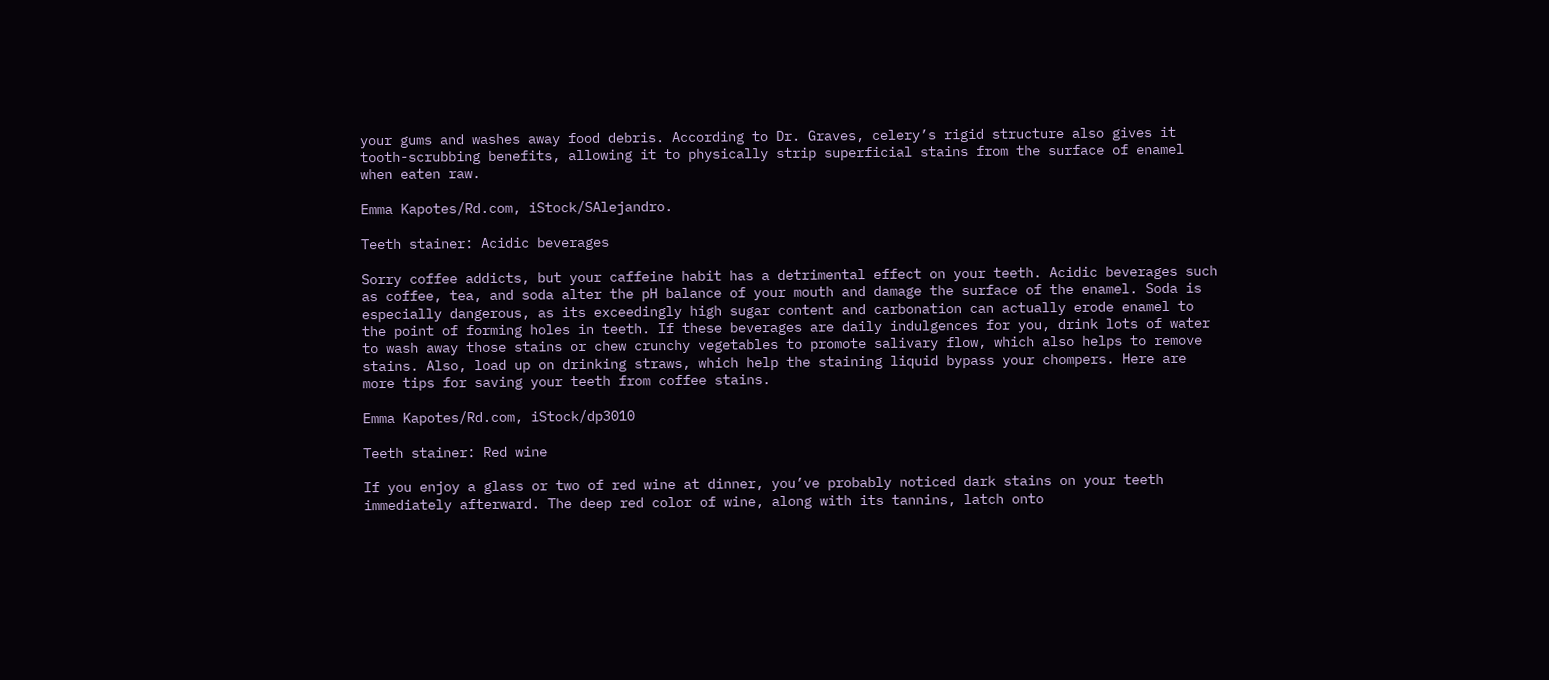your gums and washes away food debris. According to Dr. Graves, celery’s rigid structure also gives it tooth-scrubbing benefits, allowing it to physically strip superficial stains from the surface of enamel when eaten raw.

Emma Kapotes/Rd.com, iStock/SAlejandro.

Teeth stainer: Acidic beverages

Sorry coffee addicts, but your caffeine habit has a detrimental effect on your teeth. Acidic beverages such as coffee, tea, and soda alter the pH balance of your mouth and damage the surface of the enamel. Soda is especially dangerous, as its exceedingly high sugar content and carbonation can actually erode enamel to the point of forming holes in teeth. If these beverages are daily indulgences for you, drink lots of water to wash away those stains or chew crunchy vegetables to promote salivary flow, which also helps to remove stains. Also, load up on drinking straws, which help the staining liquid bypass your chompers. Here are more tips for saving your teeth from coffee stains.

Emma Kapotes/Rd.com, iStock/dp3010

Teeth stainer: Red wine

If you enjoy a glass or two of red wine at dinner, you’ve probably noticed dark stains on your teeth immediately afterward. The deep red color of wine, along with its tannins, latch onto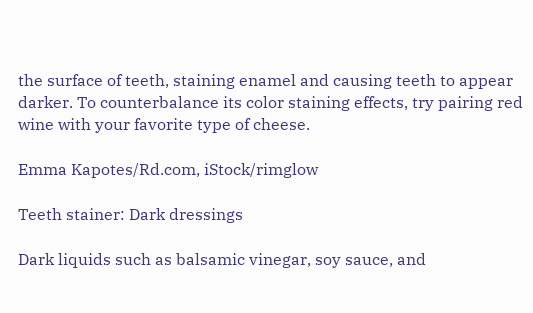the surface of teeth, staining enamel and causing teeth to appear darker. To counterbalance its color staining effects, try pairing red wine with your favorite type of cheese.

Emma Kapotes/Rd.com, iStock/rimglow

Teeth stainer: Dark dressings

Dark liquids such as balsamic vinegar, soy sauce, and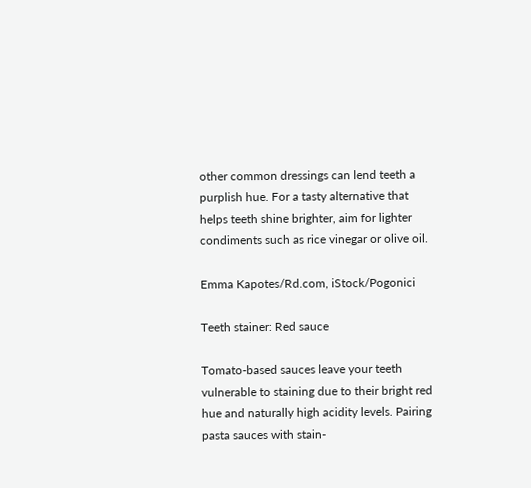other common dressings can lend teeth a purplish hue. For a tasty alternative that helps teeth shine brighter, aim for lighter condiments such as rice vinegar or olive oil.

Emma Kapotes/Rd.com, iStock/Pogonici

Teeth stainer: Red sauce

Tomato-based sauces leave your teeth vulnerable to staining due to their bright red hue and naturally high acidity levels. Pairing pasta sauces with stain-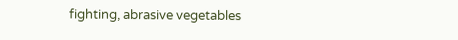fighting, abrasive vegetables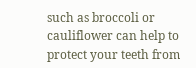such as broccoli or cauliflower can help to protect your teeth from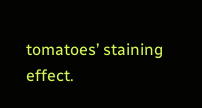tomatoes’ staining effect.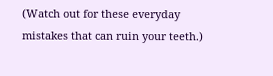(Watch out for these everyday mistakes that can ruin your teeth.)